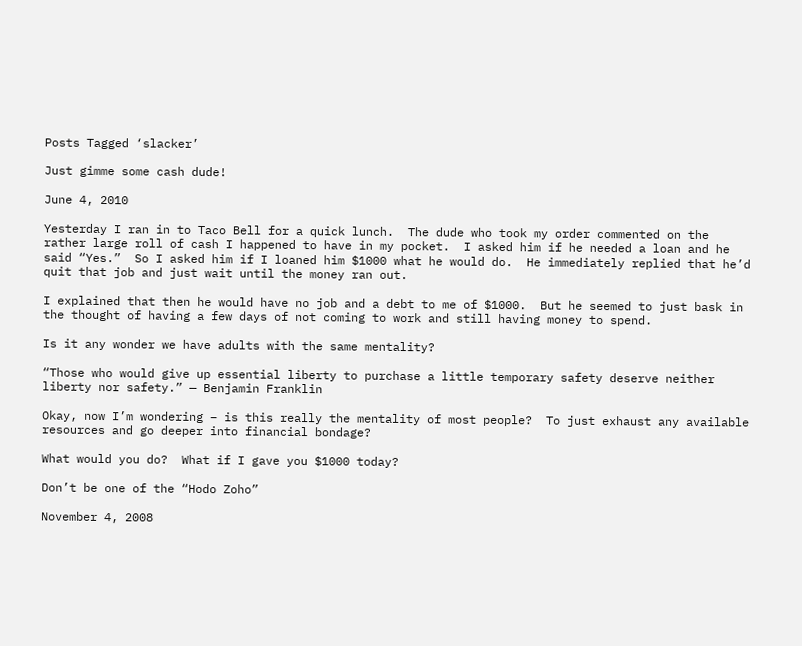Posts Tagged ‘slacker’

Just gimme some cash dude!

June 4, 2010

Yesterday I ran in to Taco Bell for a quick lunch.  The dude who took my order commented on the rather large roll of cash I happened to have in my pocket.  I asked him if he needed a loan and he said “Yes.”  So I asked him if I loaned him $1000 what he would do.  He immediately replied that he’d quit that job and just wait until the money ran out.

I explained that then he would have no job and a debt to me of $1000.  But he seemed to just bask in the thought of having a few days of not coming to work and still having money to spend.

Is it any wonder we have adults with the same mentality?

“Those who would give up essential liberty to purchase a little temporary safety deserve neither liberty nor safety.” — Benjamin Franklin

Okay, now I’m wondering – is this really the mentality of most people?  To just exhaust any available resources and go deeper into financial bondage?

What would you do?  What if I gave you $1000 today?

Don’t be one of the “Hodo Zoho”

November 4, 2008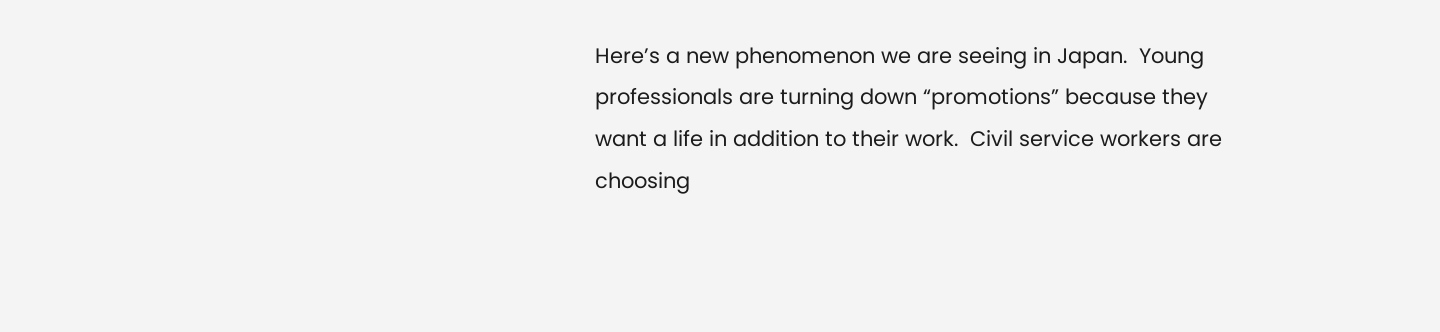Here’s a new phenomenon we are seeing in Japan.  Young professionals are turning down “promotions” because they want a life in addition to their work.  Civil service workers are choosing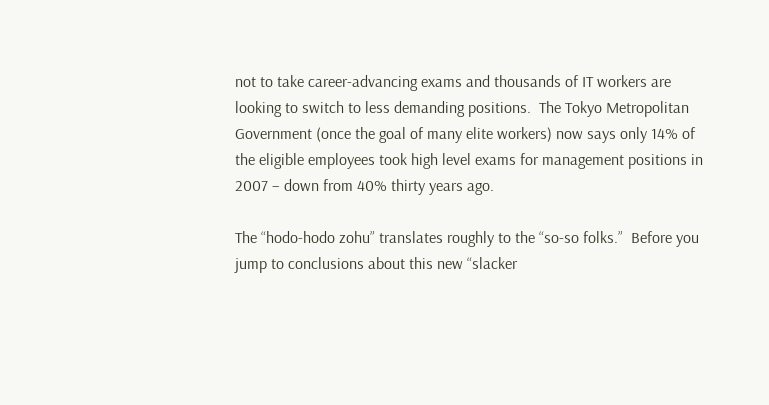not to take career-advancing exams and thousands of IT workers are looking to switch to less demanding positions.  The Tokyo Metropolitan Government (once the goal of many elite workers) now says only 14% of the eligible employees took high level exams for management positions in 2007 – down from 40% thirty years ago.

The “hodo-hodo zohu” translates roughly to the “so-so folks.”  Before you jump to conclusions about this new “slacker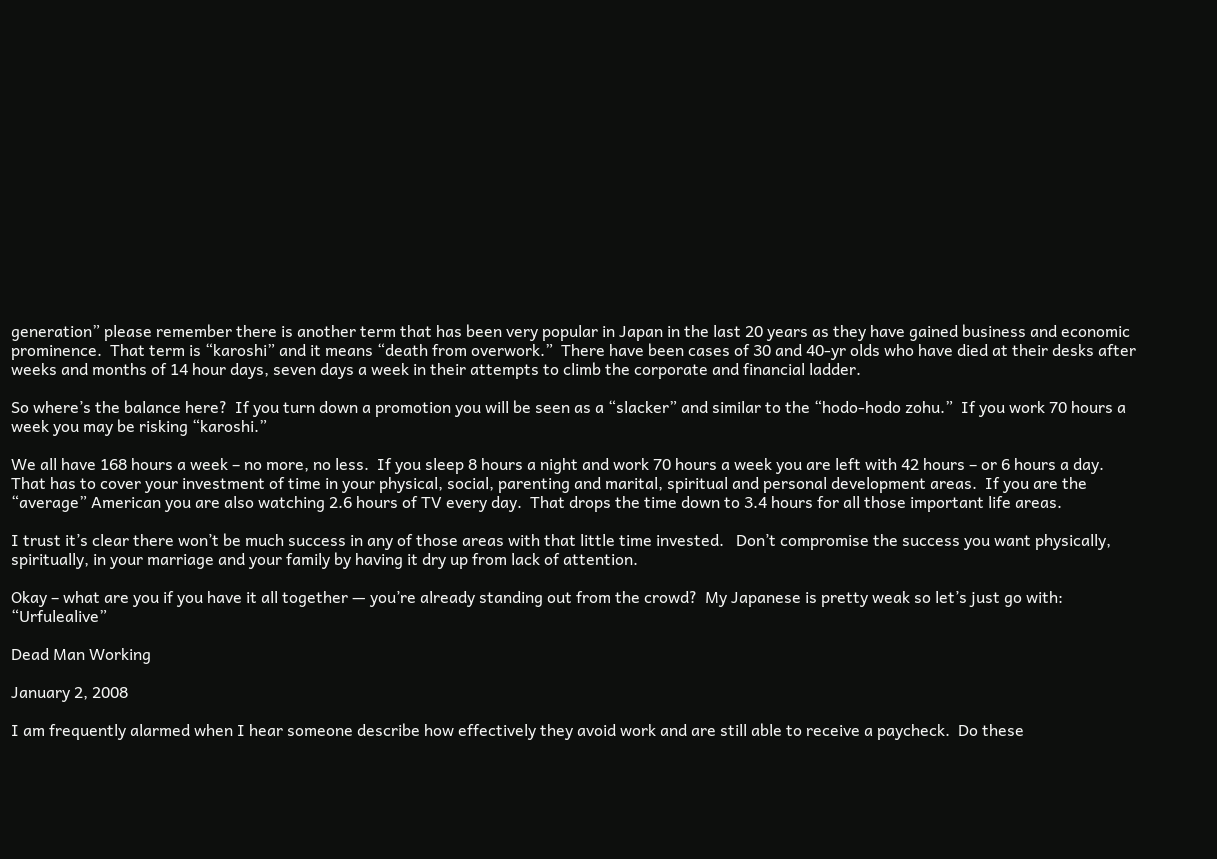generation” please remember there is another term that has been very popular in Japan in the last 20 years as they have gained business and economic prominence.  That term is “karoshi” and it means “death from overwork.”  There have been cases of 30 and 40-yr olds who have died at their desks after weeks and months of 14 hour days, seven days a week in their attempts to climb the corporate and financial ladder.

So where’s the balance here?  If you turn down a promotion you will be seen as a “slacker” and similar to the “hodo-hodo zohu.”  If you work 70 hours a week you may be risking “karoshi.”

We all have 168 hours a week – no more, no less.  If you sleep 8 hours a night and work 70 hours a week you are left with 42 hours – or 6 hours a day.  That has to cover your investment of time in your physical, social, parenting and marital, spiritual and personal development areas.  If you are the “average” American you are also watching 2.6 hours of TV every day.  That drops the time down to 3.4 hours for all those important life areas.

I trust it’s clear there won’t be much success in any of those areas with that little time invested.   Don’t compromise the success you want physically, spiritually, in your marriage and your family by having it dry up from lack of attention.

Okay – what are you if you have it all together — you’re already standing out from the crowd?  My Japanese is pretty weak so let’s just go with:  “Urfulealive”

Dead Man Working

January 2, 2008

I am frequently alarmed when I hear someone describe how effectively they avoid work and are still able to receive a paycheck.  Do these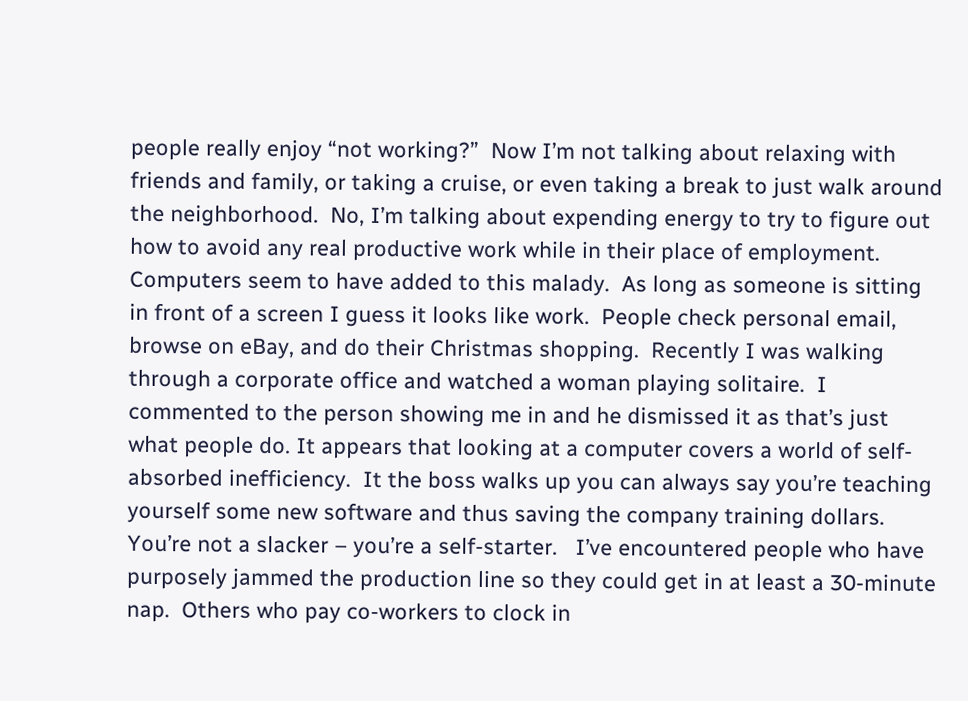people really enjoy “not working?”  Now I’m not talking about relaxing with friends and family, or taking a cruise, or even taking a break to just walk around the neighborhood.  No, I’m talking about expending energy to try to figure out how to avoid any real productive work while in their place of employment.   Computers seem to have added to this malady.  As long as someone is sitting in front of a screen I guess it looks like work.  People check personal email, browse on eBay, and do their Christmas shopping.  Recently I was walking through a corporate office and watched a woman playing solitaire.  I commented to the person showing me in and he dismissed it as that’s just what people do. It appears that looking at a computer covers a world of self-absorbed inefficiency.  It the boss walks up you can always say you’re teaching yourself some new software and thus saving the company training dollars.  You’re not a slacker – you’re a self-starter.   I’ve encountered people who have purposely jammed the production line so they could get in at least a 30-minute nap.  Others who pay co-workers to clock in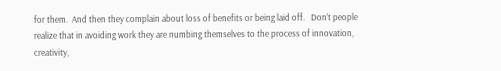for them.  And then they complain about loss of benefits or being laid off.   Don’t people realize that in avoiding work they are numbing themselves to the process of innovation, creativity,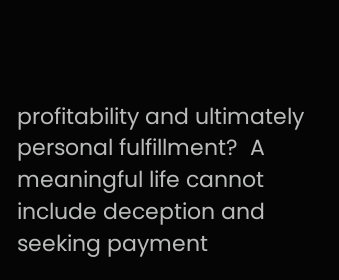profitability and ultimately personal fulfillment?  A meaningful life cannot include deception and seeking payment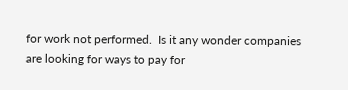for work not performed.  Is it any wonder companies are looking for ways to pay for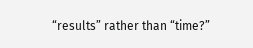“results” rather than “time?”